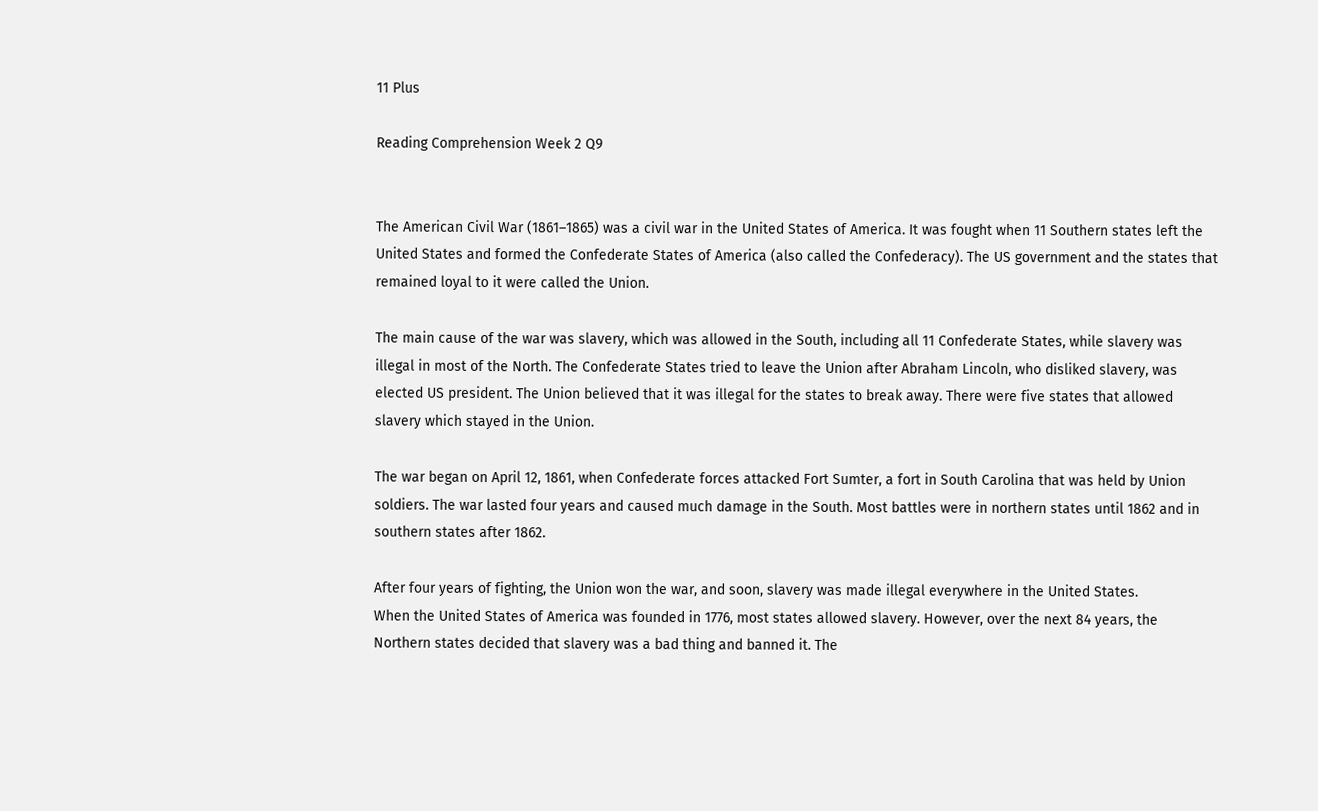11 Plus

Reading Comprehension Week 2 Q9


The American Civil War (1861–1865) was a civil war in the United States of America. It was fought when 11 Southern states left the United States and formed the Confederate States of America (also called the Confederacy). The US government and the states that remained loyal to it were called the Union.

The main cause of the war was slavery, which was allowed in the South, including all 11 Confederate States, while slavery was illegal in most of the North. The Confederate States tried to leave the Union after Abraham Lincoln, who disliked slavery, was elected US president. The Union believed that it was illegal for the states to break away. There were five states that allowed slavery which stayed in the Union.

The war began on April 12, 1861, when Confederate forces attacked Fort Sumter, a fort in South Carolina that was held by Union soldiers. The war lasted four years and caused much damage in the South. Most battles were in northern states until 1862 and in southern states after 1862.

After four years of fighting, the Union won the war, and soon, slavery was made illegal everywhere in the United States.
When the United States of America was founded in 1776, most states allowed slavery. However, over the next 84 years, the Northern states decided that slavery was a bad thing and banned it. The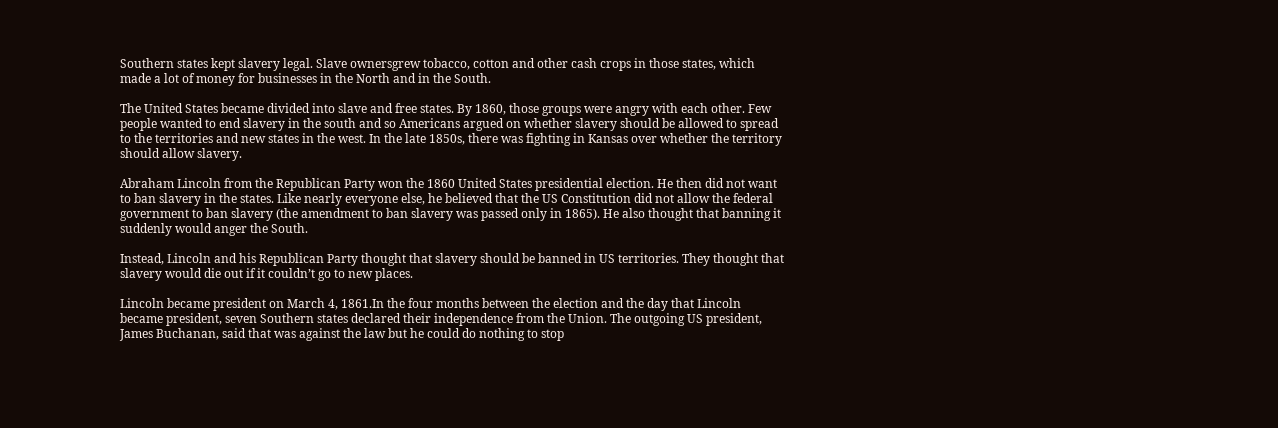Southern states kept slavery legal. Slave ownersgrew tobacco, cotton and other cash crops in those states, which made a lot of money for businesses in the North and in the South.

The United States became divided into slave and free states. By 1860, those groups were angry with each other. Few people wanted to end slavery in the south and so Americans argued on whether slavery should be allowed to spread to the territories and new states in the west. In the late 1850s, there was fighting in Kansas over whether the territory should allow slavery.

Abraham Lincoln from the Republican Party won the 1860 United States presidential election. He then did not want to ban slavery in the states. Like nearly everyone else, he believed that the US Constitution did not allow the federal government to ban slavery (the amendment to ban slavery was passed only in 1865). He also thought that banning it suddenly would anger the South.

Instead, Lincoln and his Republican Party thought that slavery should be banned in US territories. They thought that slavery would die out if it couldn’t go to new places.

Lincoln became president on March 4, 1861.In the four months between the election and the day that Lincoln became president, seven Southern states declared their independence from the Union. The outgoing US president, James Buchanan, said that was against the law but he could do nothing to stop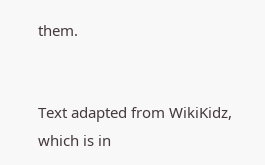them.


Text adapted from WikiKidz, which is in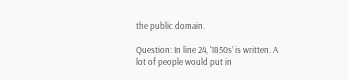the public domain.

Question: In line 24, ‘1850s’ is written. A lot of people would put in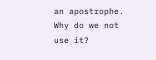an apostrophe. Why do we not use it?